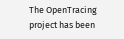The OpenTracing project has been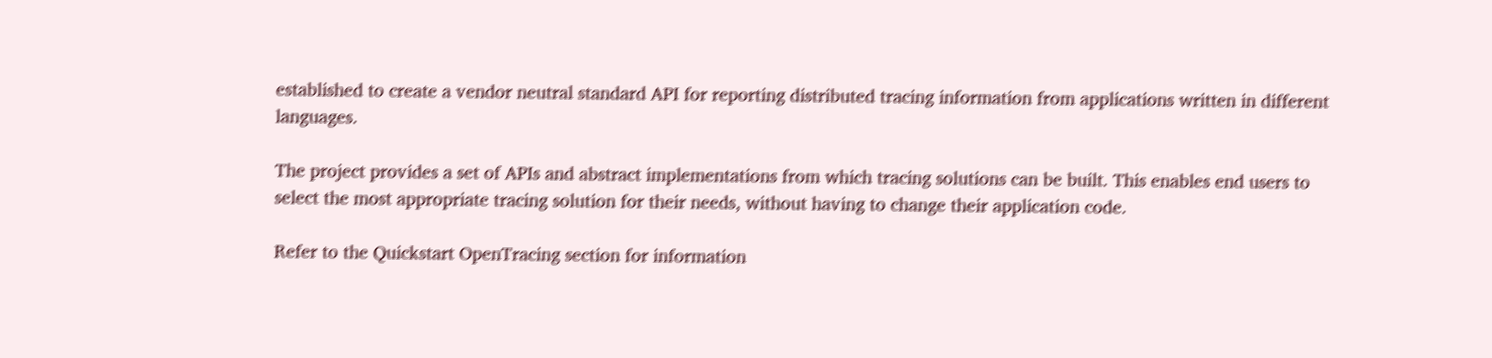established to create a vendor neutral standard API for reporting distributed tracing information from applications written in different languages.

The project provides a set of APIs and abstract implementations from which tracing solutions can be built. This enables end users to select the most appropriate tracing solution for their needs, without having to change their application code.

Refer to the Quickstart OpenTracing section for information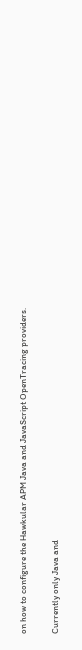on how to configure the Hawkular APM Java and JavaScript OpenTracing providers.

Currently only Java and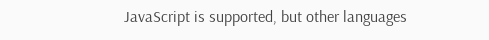JavaScript is supported, but other languages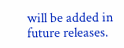will be added in future releases.